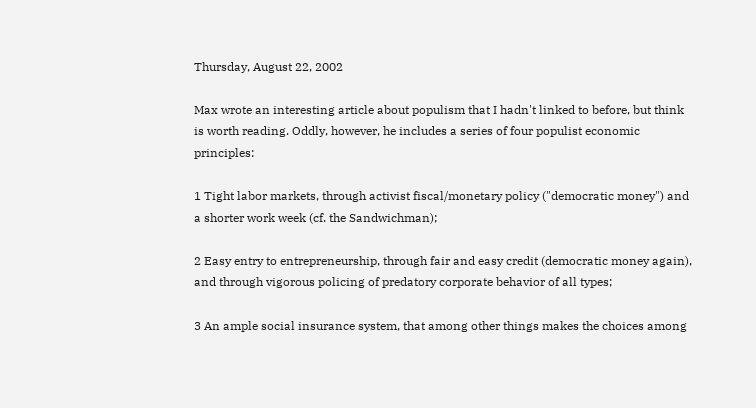Thursday, August 22, 2002

Max wrote an interesting article about populism that I hadn't linked to before, but think is worth reading. Oddly, however, he includes a series of four populist economic principles:

1 Tight labor markets, through activist fiscal/monetary policy ("democratic money") and a shorter work week (cf. the Sandwichman);

2 Easy entry to entrepreneurship, through fair and easy credit (democratic money again), and through vigorous policing of predatory corporate behavior of all types;

3 An ample social insurance system, that among other things makes the choices among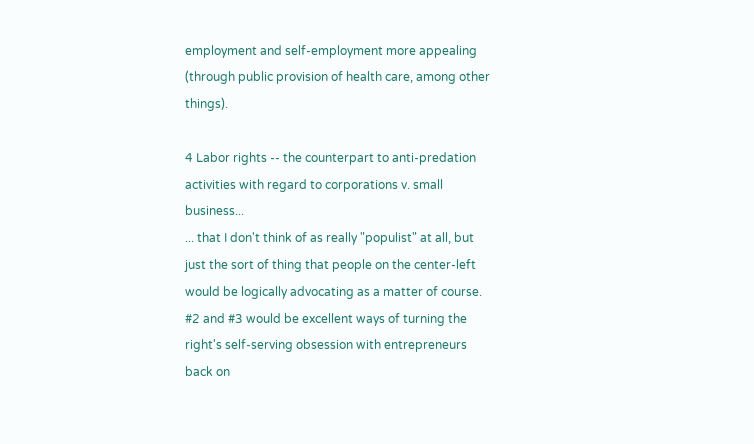employment and self-employment more appealing (through public provision of health care, among other things).

4 Labor rights -- the counterpart to anti-predation activities with regard to corporations v. small business...
... that I don't think of as really "populist" at all, but just the sort of thing that people on the center-left would be logically advocating as a matter of course. #2 and #3 would be excellent ways of turning the right's self-serving obsession with entrepreneurs back on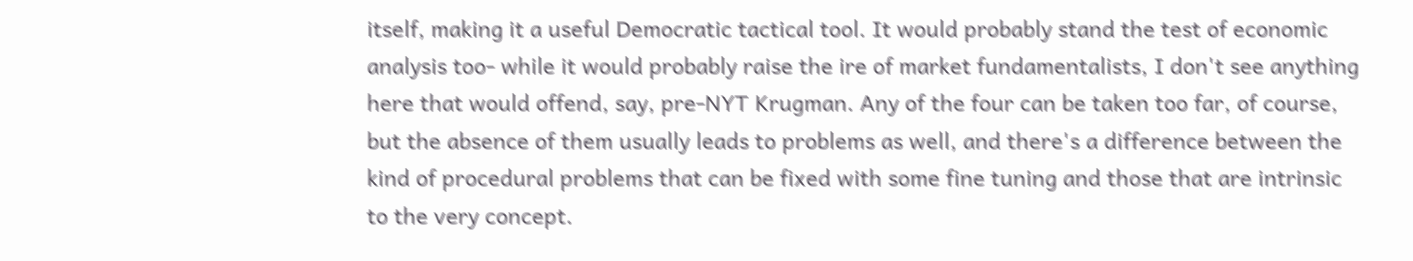itself, making it a useful Democratic tactical tool. It would probably stand the test of economic analysis too- while it would probably raise the ire of market fundamentalists, I don't see anything here that would offend, say, pre-NYT Krugman. Any of the four can be taken too far, of course, but the absence of them usually leads to problems as well, and there's a difference between the kind of procedural problems that can be fixed with some fine tuning and those that are intrinsic to the very concept.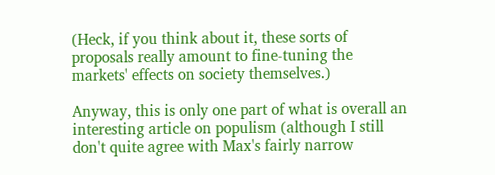(Heck, if you think about it, these sorts of proposals really amount to fine-tuning the markets' effects on society themselves.)

Anyway, this is only one part of what is overall an interesting article on populism (although I still don't quite agree with Max's fairly narrow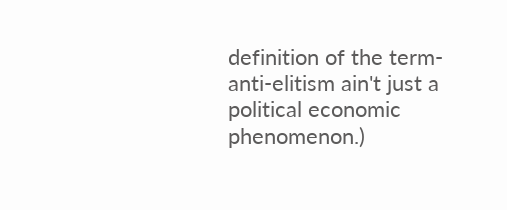definition of the term- anti-elitism ain't just a political economic phenomenon.)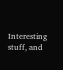Interesting stuff, and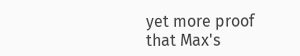yet more proof that Max's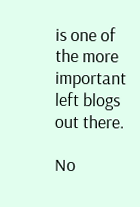is one of the more important left blogs out there.

No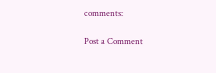comments:

Post a Comment